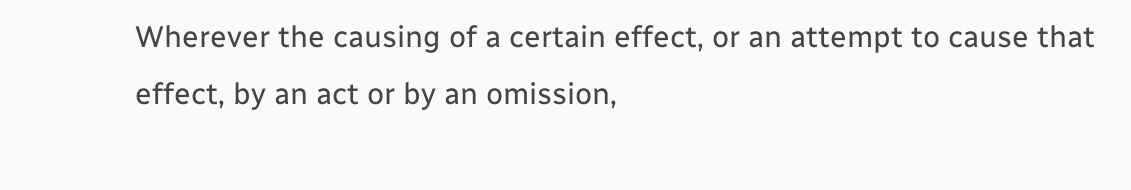Wherever the causing of a certain effect, or an attempt to cause that effect, by an act or by an omission,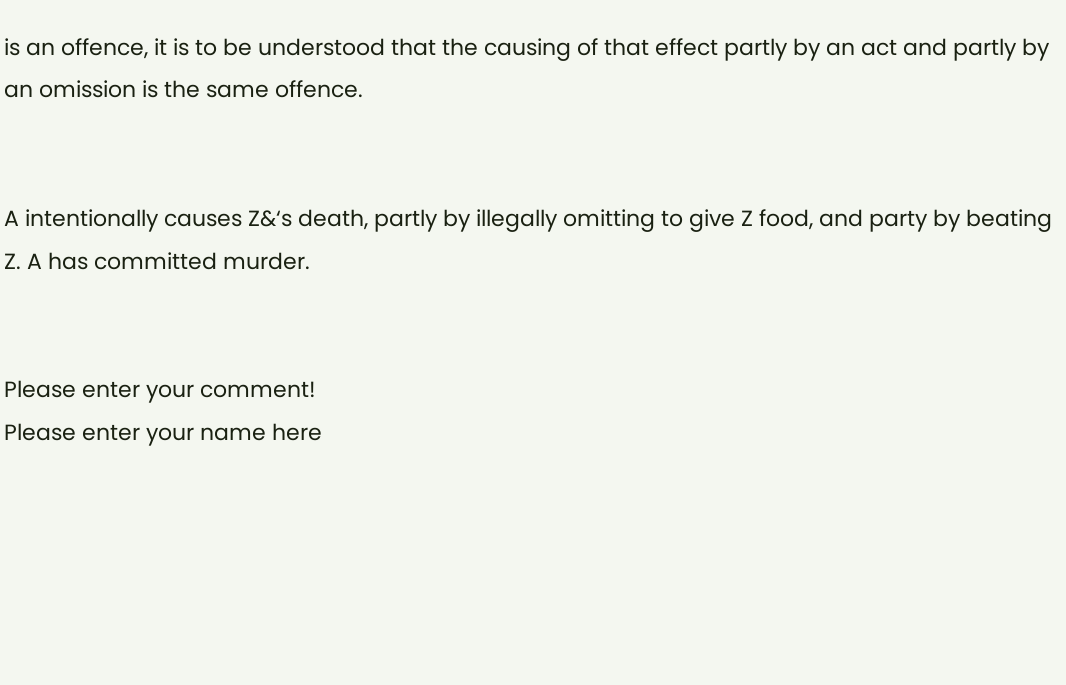is an offence, it is to be understood that the causing of that effect partly by an act and partly by an omission is the same offence.


A intentionally causes Z&‘s death, partly by illegally omitting to give Z food, and party by beating Z. A has committed murder.


Please enter your comment!
Please enter your name here